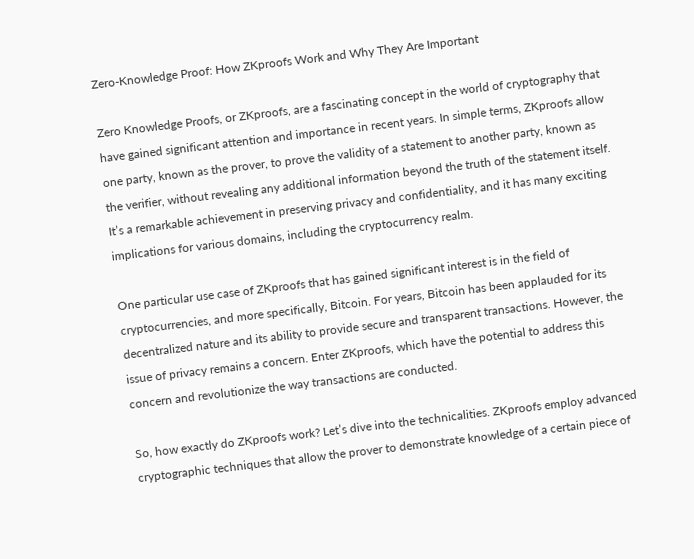Zero-Knowledge Proof: How ZKproofs Work and Why They Are Important

Zero Knowledge Proofs, or ZKproofs, are a fascinating concept in the world of cryptography that have gained significant attention and importance in recent years. In simple terms, ZKproofs allow one party, known as the prover, to prove the validity of a statement to another party, known as the verifier, without revealing any additional information beyond the truth of the statement itself. It’s a remarkable achievement in preserving privacy and confidentiality, and it has many exciting implications for various domains, including the cryptocurrency realm.

One particular use case of ZKproofs that has gained significant interest is in the field of cryptocurrencies, and more specifically, Bitcoin. For years, Bitcoin has been applauded for its decentralized nature and its ability to provide secure and transparent transactions. However, the issue of privacy remains a concern. Enter ZKproofs, which have the potential to address this concern and revolutionize the way transactions are conducted.

So, how exactly do ZKproofs work? Let’s dive into the technicalities. ZKproofs employ advanced cryptographic techniques that allow the prover to demonstrate knowledge of a certain piece of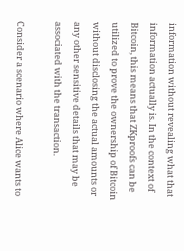information without revealing what that information actually is. In the context of Bitcoin, this means that ZKproofs can be utilized to prove the ownership of Bitcoin without disclosing the actual amounts or any other sensitive details that may be associated with the transaction.

Consider a scenario where Alice wants to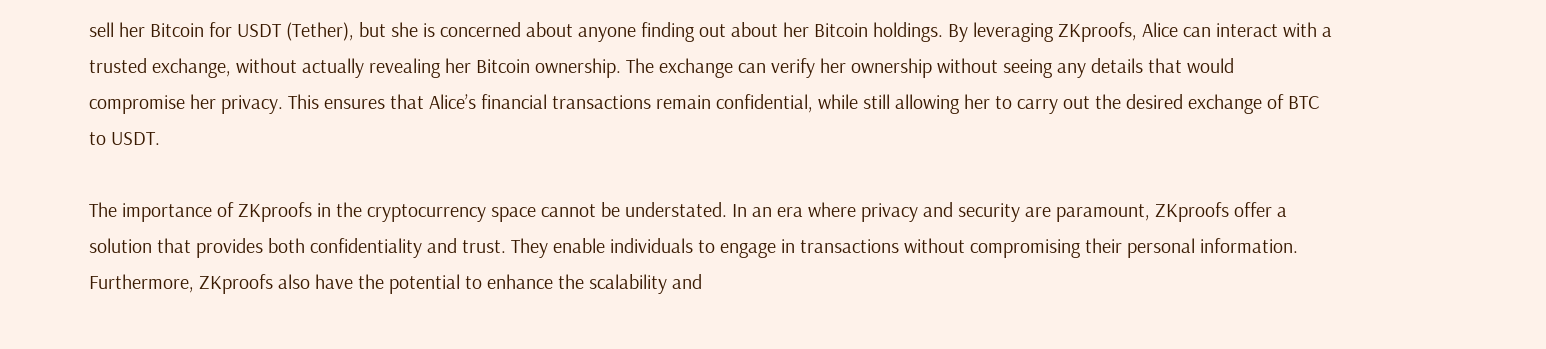sell her Bitcoin for USDT (Tether), but she is concerned about anyone finding out about her Bitcoin holdings. By leveraging ZKproofs, Alice can interact with a trusted exchange, without actually revealing her Bitcoin ownership. The exchange can verify her ownership without seeing any details that would compromise her privacy. This ensures that Alice’s financial transactions remain confidential, while still allowing her to carry out the desired exchange of BTC to USDT.

The importance of ZKproofs in the cryptocurrency space cannot be understated. In an era where privacy and security are paramount, ZKproofs offer a solution that provides both confidentiality and trust. They enable individuals to engage in transactions without compromising their personal information. Furthermore, ZKproofs also have the potential to enhance the scalability and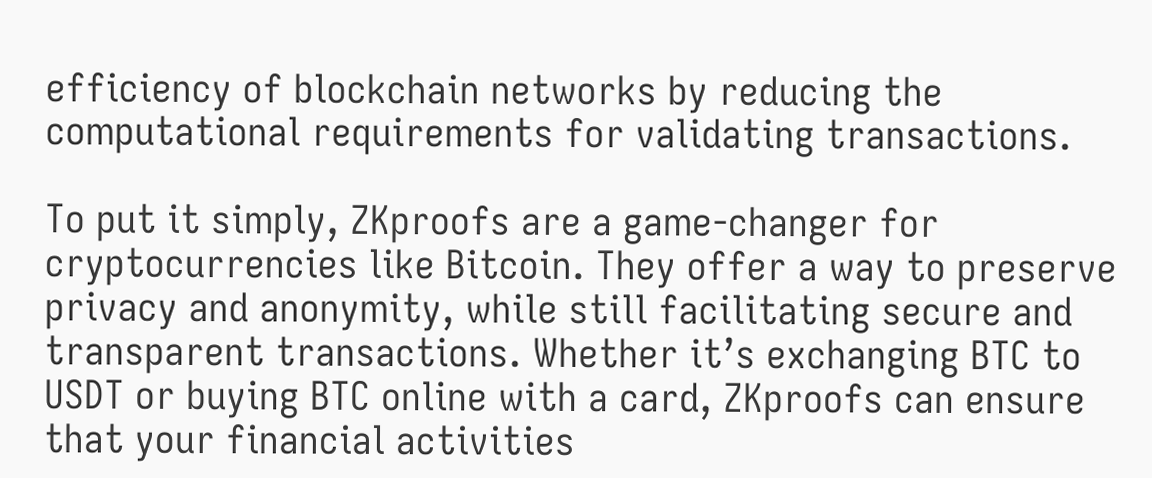efficiency of blockchain networks by reducing the computational requirements for validating transactions.

To put it simply, ZKproofs are a game-changer for cryptocurrencies like Bitcoin. They offer a way to preserve privacy and anonymity, while still facilitating secure and transparent transactions. Whether it’s exchanging BTC to USDT or buying BTC online with a card, ZKproofs can ensure that your financial activities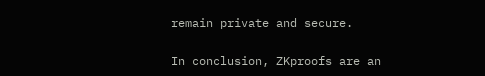remain private and secure.

In conclusion, ZKproofs are an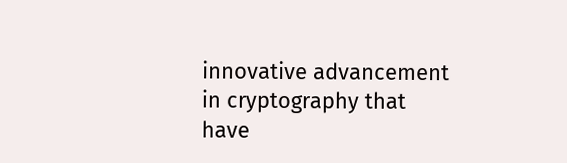innovative advancement in cryptography that have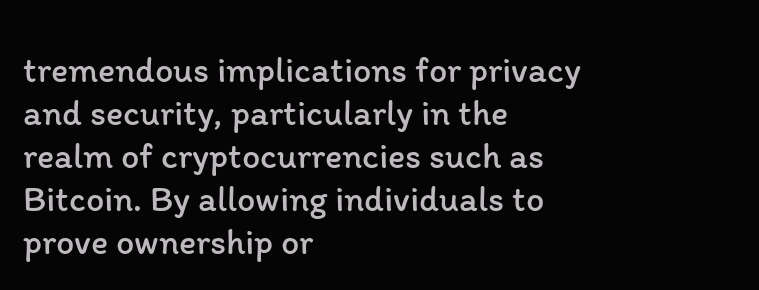tremendous implications for privacy and security, particularly in the realm of cryptocurrencies such as Bitcoin. By allowing individuals to prove ownership or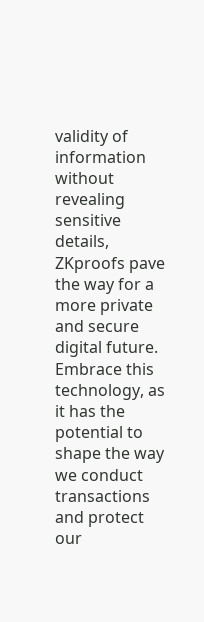validity of information without revealing sensitive details, ZKproofs pave the way for a more private and secure digital future. Embrace this technology, as it has the potential to shape the way we conduct transactions and protect our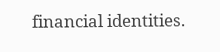financial identities.